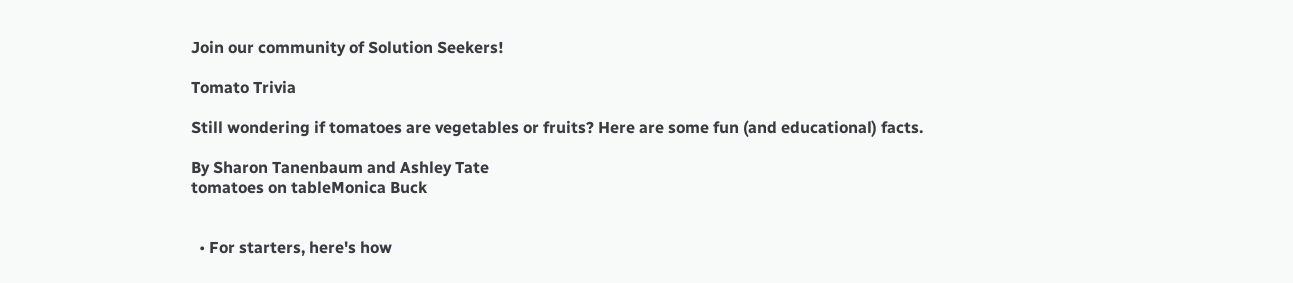Join our community of Solution Seekers!

Tomato Trivia

Still wondering if tomatoes are vegetables or fruits? Here are some fun (and educational) facts.

By Sharon Tanenbaum and Ashley Tate
tomatoes on tableMonica Buck


  • For starters, here's how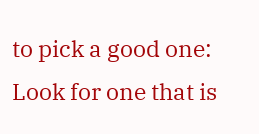to pick a good one: Look for one that is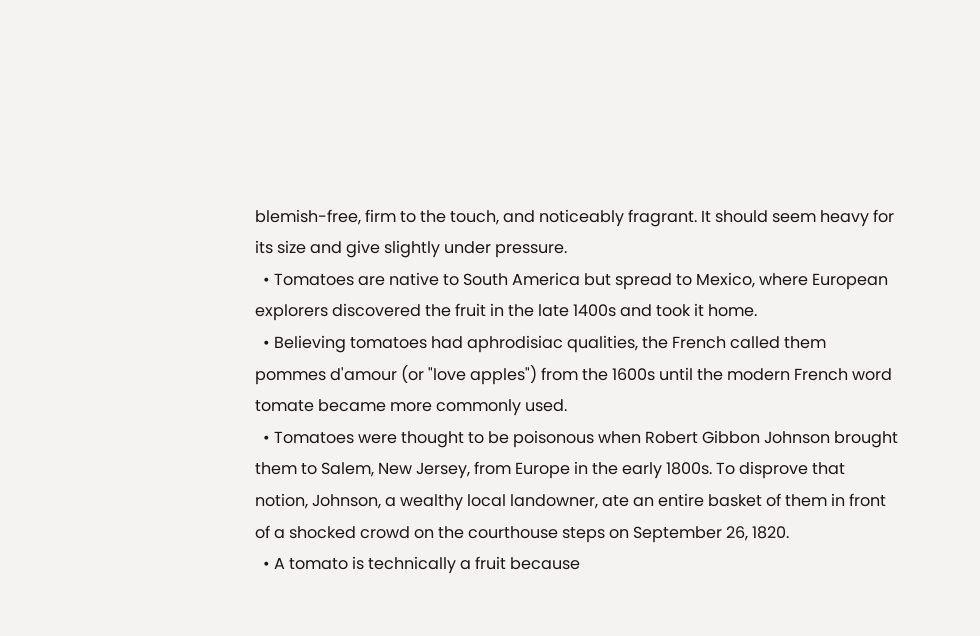blemish-free, firm to the touch, and noticeably fragrant. It should seem heavy for its size and give slightly under pressure.
  • Tomatoes are native to South America but spread to Mexico, where European explorers discovered the fruit in the late 1400s and took it home.
  • Believing tomatoes had aphrodisiac qualities, the French called them pommes d'amour (or "love apples") from the 1600s until the modern French word tomate became more commonly used.
  • Tomatoes were thought to be poisonous when Robert Gibbon Johnson brought them to Salem, New Jersey, from Europe in the early 1800s. To disprove that notion, Johnson, a wealthy local landowner, ate an entire basket of them in front of a shocked crowd on the courthouse steps on September 26, 1820.
  • A tomato is technically a fruit because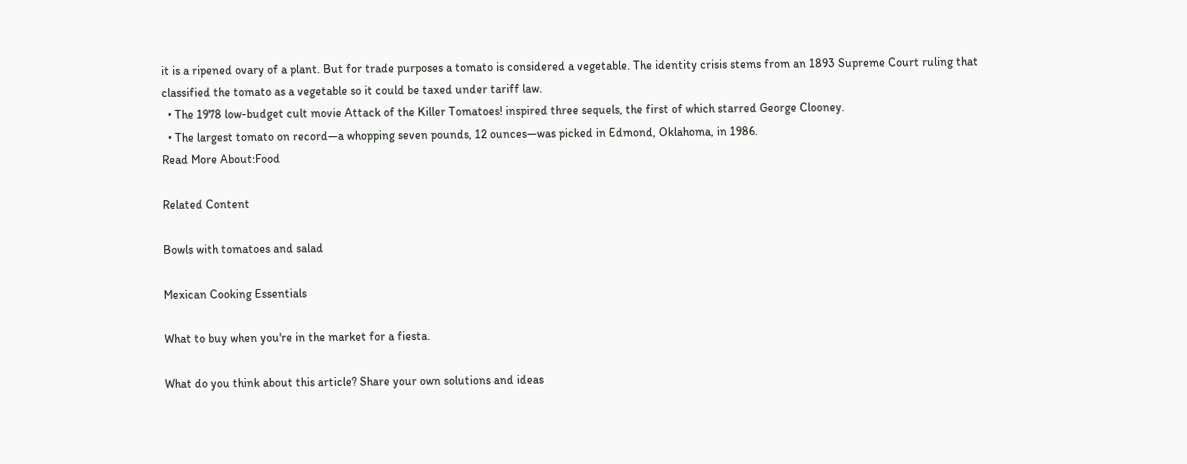it is a ripened ovary of a plant. But for trade purposes a tomato is considered a vegetable. The identity crisis stems from an 1893 Supreme Court ruling that classified the tomato as a vegetable so it could be taxed under tariff law.
  • The 1978 low-budget cult movie Attack of the Killer Tomatoes! inspired three sequels, the first of which starred George Clooney.
  • The largest tomato on record―a whopping seven pounds, 12 ounces―was picked in Edmond, Oklahoma, in 1986.
Read More About:Food

Related Content

Bowls with tomatoes and salad

Mexican Cooking Essentials

What to buy when you're in the market for a fiesta.

What do you think about this article? Share your own solutions and ideas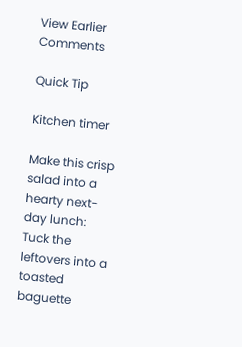View Earlier Comments

Quick Tip

Kitchen timer

Make this crisp salad into a hearty next-day lunch: Tuck the leftovers into a toasted baguette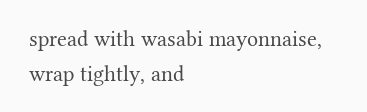spread with wasabi mayonnaise, wrap tightly, and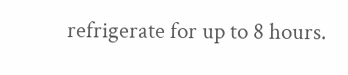refrigerate for up to 8 hours.